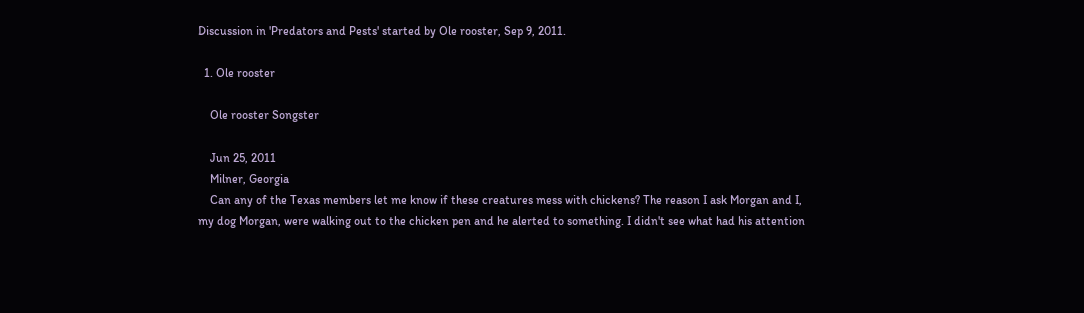Discussion in 'Predators and Pests' started by Ole rooster, Sep 9, 2011.

  1. Ole rooster

    Ole rooster Songster

    Jun 25, 2011
    Milner, Georgia
    Can any of the Texas members let me know if these creatures mess with chickens? The reason I ask Morgan and I, my dog Morgan, were walking out to the chicken pen and he alerted to something. I didn't see what had his attention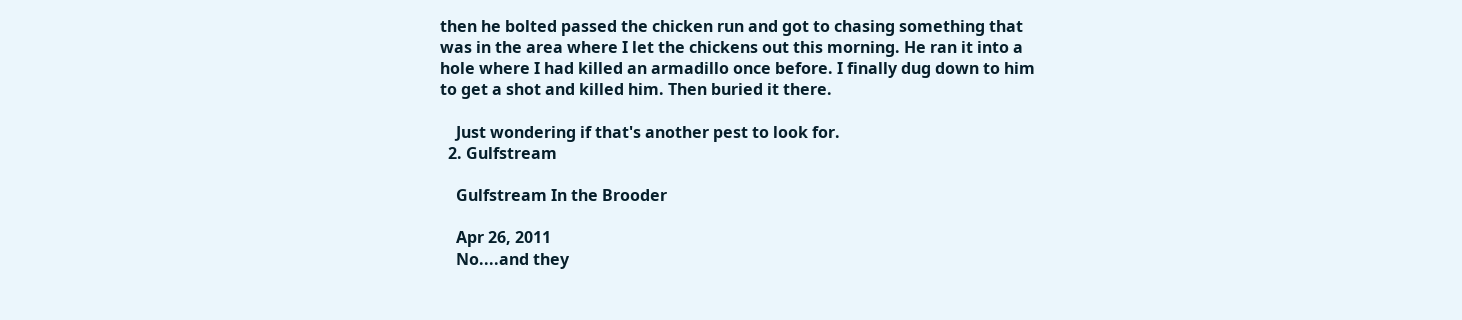then he bolted passed the chicken run and got to chasing something that was in the area where I let the chickens out this morning. He ran it into a hole where I had killed an armadillo once before. I finally dug down to him to get a shot and killed him. Then buried it there.

    Just wondering if that's another pest to look for.
  2. Gulfstream

    Gulfstream In the Brooder

    Apr 26, 2011
    No....and they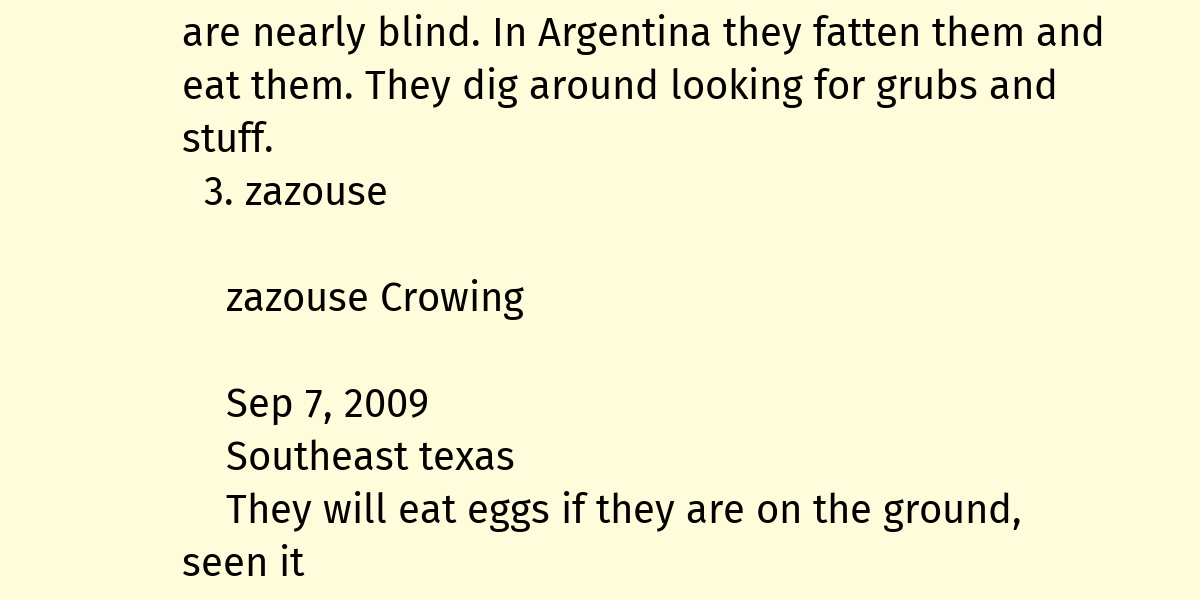are nearly blind. In Argentina they fatten them and eat them. They dig around looking for grubs and stuff.
  3. zazouse

    zazouse Crowing

    Sep 7, 2009
    Southeast texas
    They will eat eggs if they are on the ground, seen it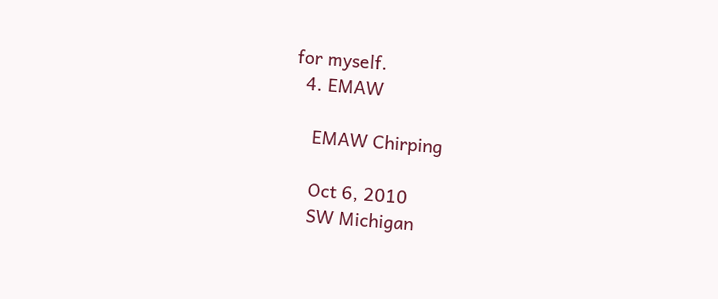for myself.
  4. EMAW

    EMAW Chirping

    Oct 6, 2010
    SW Michigan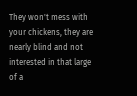They won't mess with your chickens, they are nearly blind and not interested in that large of a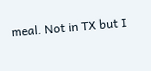meal. Not in TX but I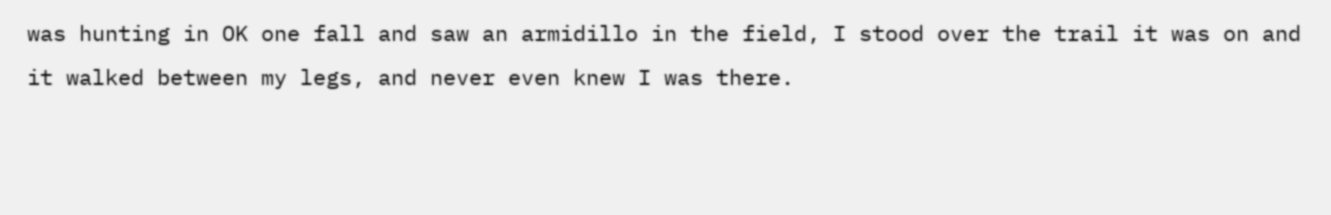was hunting in OK one fall and saw an armidillo in the field, I stood over the trail it was on and it walked between my legs, and never even knew I was there.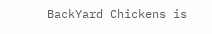BackYard Chickens is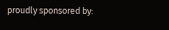proudly sponsored by: